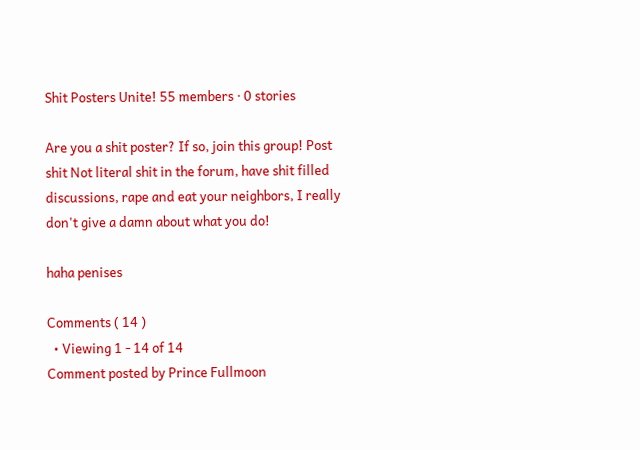Shit Posters Unite! 55 members · 0 stories

Are you a shit poster? If so, join this group! Post shit Not literal shit in the forum, have shit filled discussions, rape and eat your neighbors, I really don't give a damn about what you do!

haha penises

Comments ( 14 )
  • Viewing 1 - 14 of 14
Comment posted by Prince Fullmoon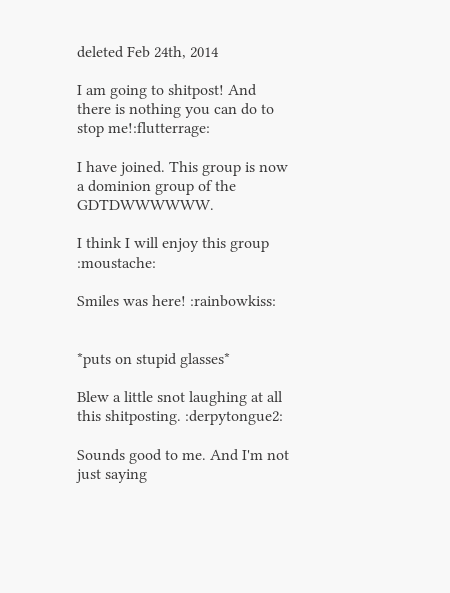deleted Feb 24th, 2014

I am going to shitpost! And there is nothing you can do to stop me!:flutterrage:

I have joined. This group is now a dominion group of the GDTDWWWWWW.

I think I will enjoy this group :moustache:

Smiles was here! :rainbowkiss:


*puts on stupid glasses*

Blew a little snot laughing at all this shitposting. :derpytongue2:

Sounds good to me. And I'm not just saying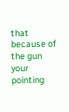that because of the gun your pointing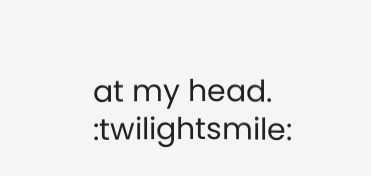at my head. :twilightsmile: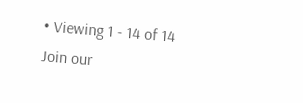• Viewing 1 - 14 of 14
Join our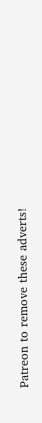Patreon to remove these adverts!